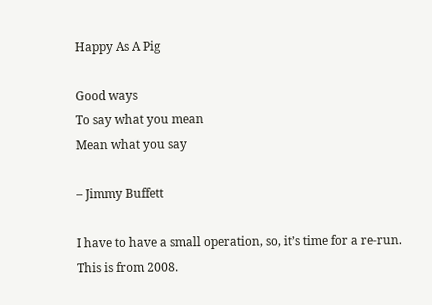Happy As A Pig

Good ways
To say what you mean
Mean what you say

– Jimmy Buffett

I have to have a small operation, so, it’s time for a re-run.  This is from 2008.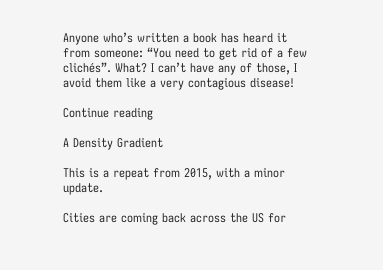Anyone who’s written a book has heard it from someone: “You need to get rid of a few clichés”. What? I can’t have any of those, I avoid them like a very contagious disease!

Continue reading

A Density Gradient

This is a repeat from 2015, with a minor update.

Cities are coming back across the US for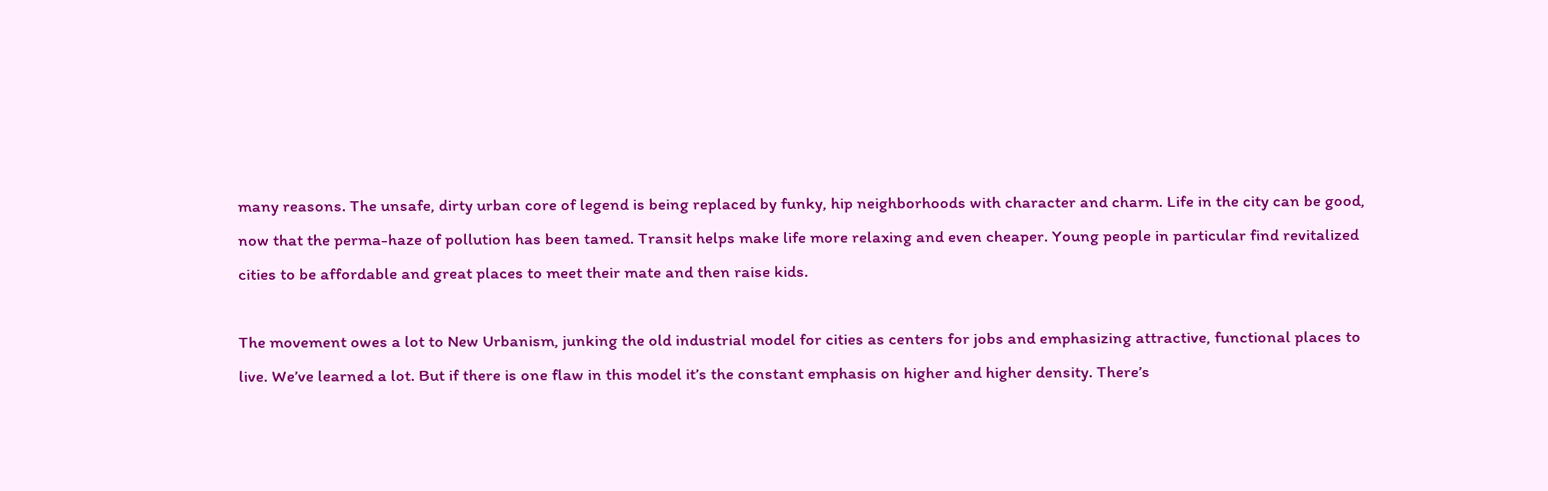many reasons. The unsafe, dirty urban core of legend is being replaced by funky, hip neighborhoods with character and charm. Life in the city can be good, now that the perma-haze of pollution has been tamed. Transit helps make life more relaxing and even cheaper. Young people in particular find revitalized cities to be affordable and great places to meet their mate and then raise kids.

The movement owes a lot to New Urbanism, junking the old industrial model for cities as centers for jobs and emphasizing attractive, functional places to live. We’ve learned a lot. But if there is one flaw in this model it’s the constant emphasis on higher and higher density. There’s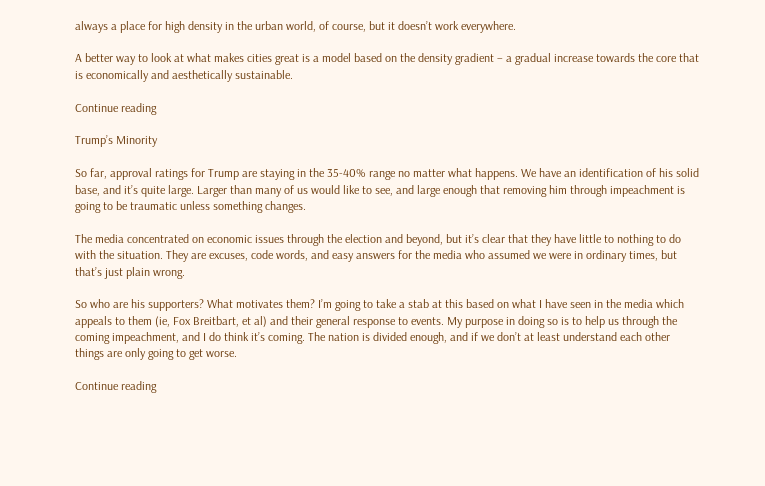always a place for high density in the urban world, of course, but it doesn’t work everywhere.

A better way to look at what makes cities great is a model based on the density gradient – a gradual increase towards the core that is economically and aesthetically sustainable.

Continue reading

Trump’s Minority

So far, approval ratings for Trump are staying in the 35-40% range no matter what happens. We have an identification of his solid base, and it’s quite large. Larger than many of us would like to see, and large enough that removing him through impeachment is going to be traumatic unless something changes.

The media concentrated on economic issues through the election and beyond, but it’s clear that they have little to nothing to do with the situation. They are excuses, code words, and easy answers for the media who assumed we were in ordinary times, but that’s just plain wrong.

So who are his supporters? What motivates them? I’m going to take a stab at this based on what I have seen in the media which appeals to them (ie, Fox Breitbart, et al) and their general response to events. My purpose in doing so is to help us through the coming impeachment, and I do think it’s coming. The nation is divided enough, and if we don’t at least understand each other things are only going to get worse.

Continue reading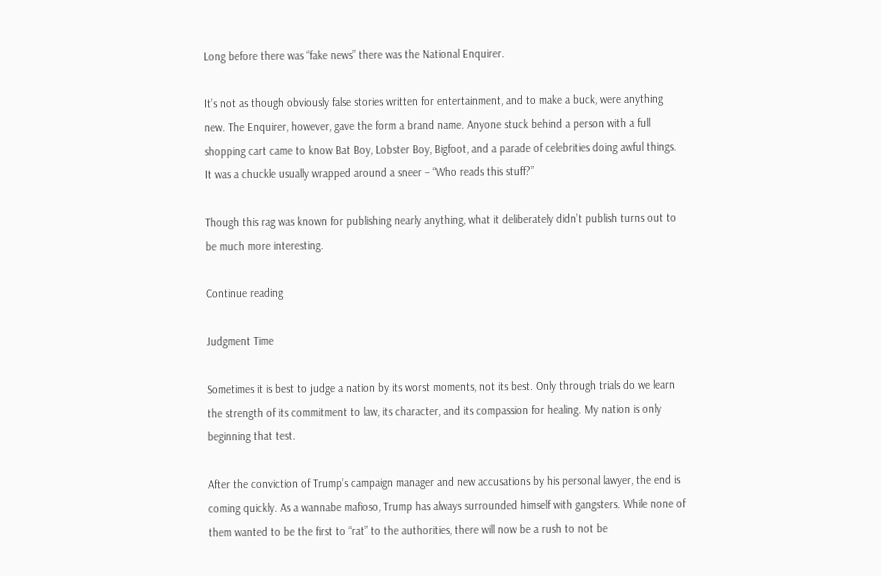Long before there was “fake news” there was the National Enquirer.

It’s not as though obviously false stories written for entertainment, and to make a buck, were anything new. The Enquirer, however, gave the form a brand name. Anyone stuck behind a person with a full shopping cart came to know Bat Boy, Lobster Boy, Bigfoot, and a parade of celebrities doing awful things. It was a chuckle usually wrapped around a sneer – “Who reads this stuff?”

Though this rag was known for publishing nearly anything, what it deliberately didn’t publish turns out to be much more interesting.

Continue reading

Judgment Time

Sometimes it is best to judge a nation by its worst moments, not its best. Only through trials do we learn the strength of its commitment to law, its character, and its compassion for healing. My nation is only beginning that test.

After the conviction of Trump’s campaign manager and new accusations by his personal lawyer, the end is coming quickly. As a wannabe mafioso, Trump has always surrounded himself with gangsters. While none of them wanted to be the first to “rat” to the authorities, there will now be a rush to not be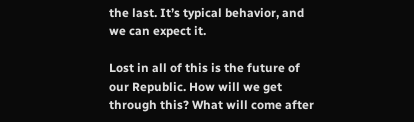the last. It’s typical behavior, and we can expect it.

Lost in all of this is the future of our Republic. How will we get through this? What will come after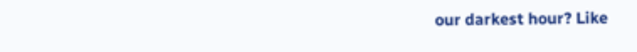our darkest hour? Like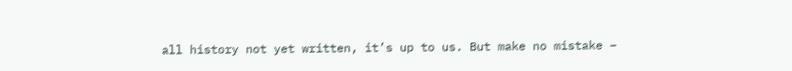all history not yet written, it’s up to us. But make no mistake –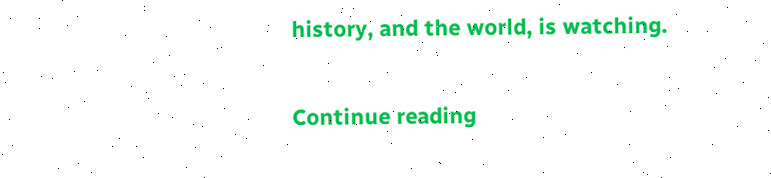history, and the world, is watching.

Continue reading